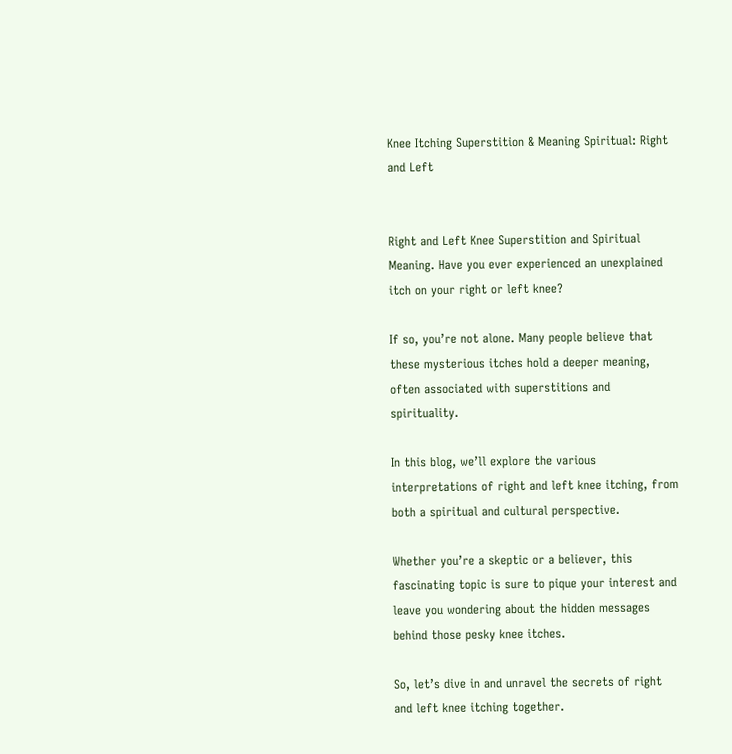Knee Itching Superstition & Meaning Spiritual: Right and Left


Right and Left Knee Superstition and Spiritual Meaning. Have you ever experienced an unexplained itch on your right or left knee?

If so, you’re not alone. Many people believe that these mysterious itches hold a deeper meaning, often associated with superstitions and spirituality.

In this blog, we’ll explore the various interpretations of right and left knee itching, from both a spiritual and cultural perspective.

Whether you’re a skeptic or a believer, this fascinating topic is sure to pique your interest and leave you wondering about the hidden messages behind those pesky knee itches.

So, let’s dive in and unravel the secrets of right and left knee itching together.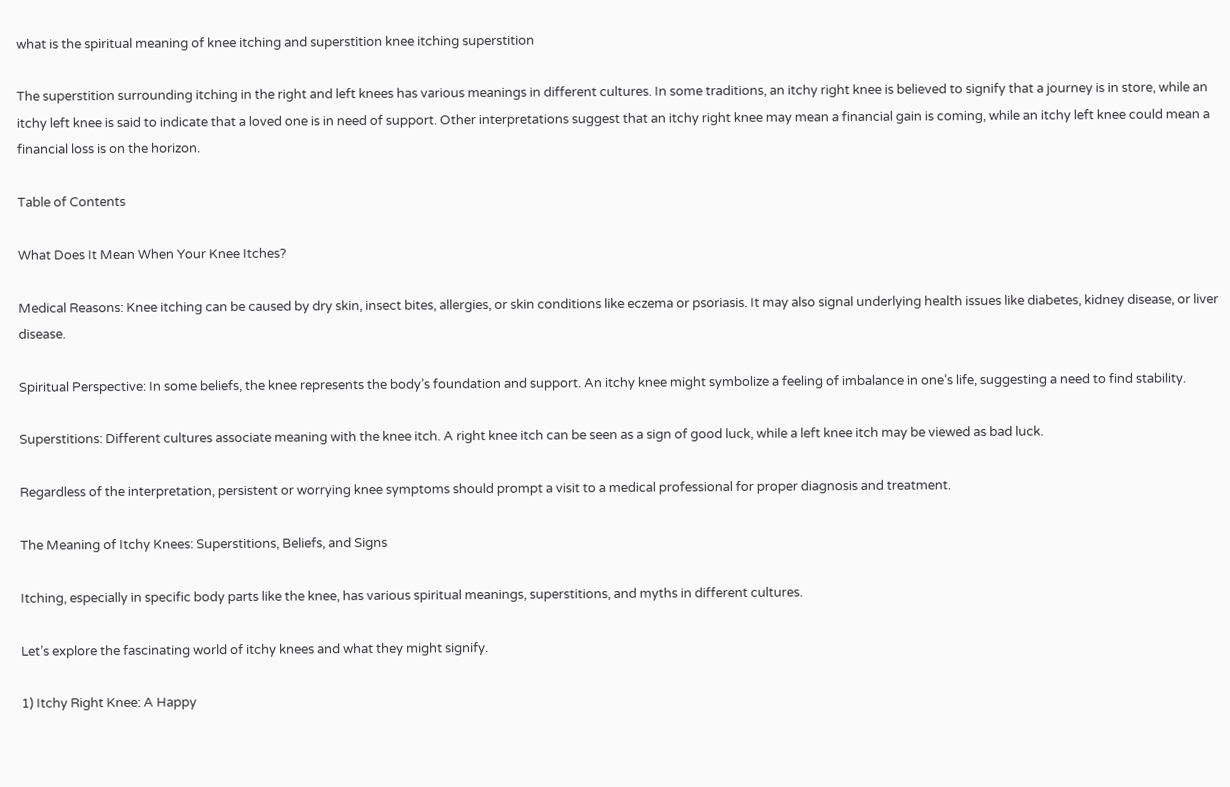what is the spiritual meaning of knee itching and superstition knee itching superstition

The superstition surrounding itching in the right and left knees has various meanings in different cultures. In some traditions, an itchy right knee is believed to signify that a journey is in store, while an itchy left knee is said to indicate that a loved one is in need of support. Other interpretations suggest that an itchy right knee may mean a financial gain is coming, while an itchy left knee could mean a financial loss is on the horizon.

Table of Contents

What Does It Mean When Your Knee Itches?

Medical Reasons: Knee itching can be caused by dry skin, insect bites, allergies, or skin conditions like eczema or psoriasis. It may also signal underlying health issues like diabetes, kidney disease, or liver disease.

Spiritual Perspective: In some beliefs, the knee represents the body’s foundation and support. An itchy knee might symbolize a feeling of imbalance in one’s life, suggesting a need to find stability.

Superstitions: Different cultures associate meaning with the knee itch. A right knee itch can be seen as a sign of good luck, while a left knee itch may be viewed as bad luck.

Regardless of the interpretation, persistent or worrying knee symptoms should prompt a visit to a medical professional for proper diagnosis and treatment.

The Meaning of Itchy Knees: Superstitions, Beliefs, and Signs

Itching, especially in specific body parts like the knee, has various spiritual meanings, superstitions, and myths in different cultures.

Let’s explore the fascinating world of itchy knees and what they might signify.

1) Itchy Right Knee: A Happy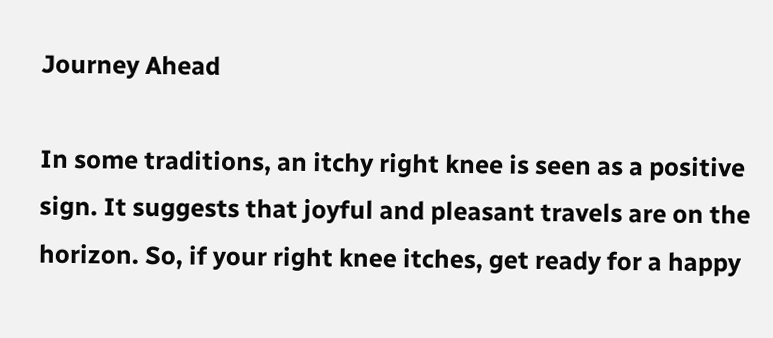Journey Ahead

In some traditions, an itchy right knee is seen as a positive sign. It suggests that joyful and pleasant travels are on the horizon. So, if your right knee itches, get ready for a happy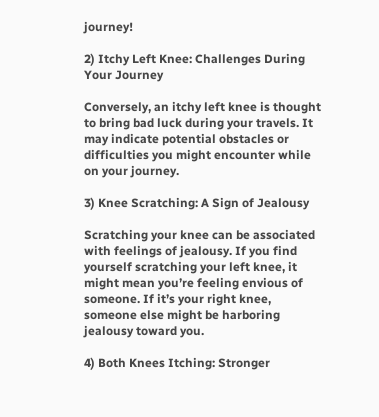journey!

2) Itchy Left Knee: Challenges During Your Journey

Conversely, an itchy left knee is thought to bring bad luck during your travels. It may indicate potential obstacles or difficulties you might encounter while on your journey.

3) Knee Scratching: A Sign of Jealousy

Scratching your knee can be associated with feelings of jealousy. If you find yourself scratching your left knee, it might mean you’re feeling envious of someone. If it’s your right knee, someone else might be harboring jealousy toward you.

4) Both Knees Itching: Stronger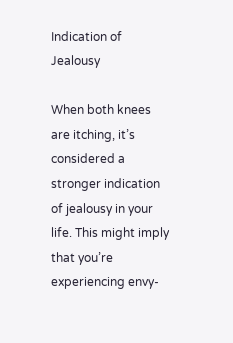Indication of Jealousy

When both knees are itching, it’s considered a stronger indication of jealousy in your life. This might imply that you’re experiencing envy-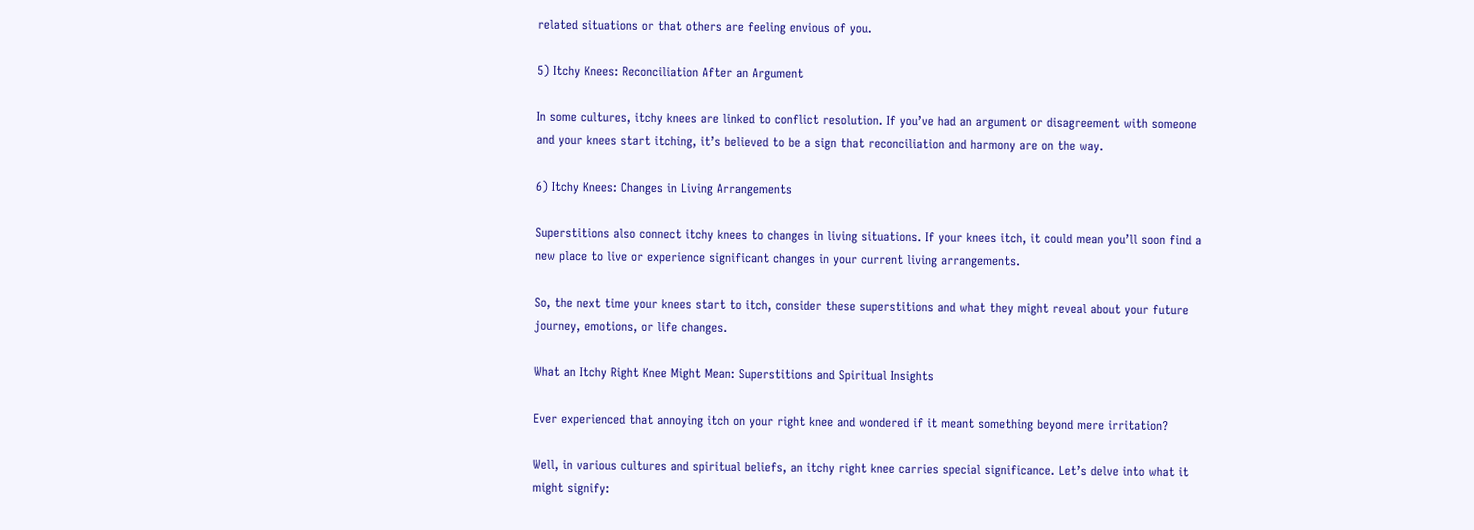related situations or that others are feeling envious of you.

5) Itchy Knees: Reconciliation After an Argument

In some cultures, itchy knees are linked to conflict resolution. If you’ve had an argument or disagreement with someone and your knees start itching, it’s believed to be a sign that reconciliation and harmony are on the way.

6) Itchy Knees: Changes in Living Arrangements

Superstitions also connect itchy knees to changes in living situations. If your knees itch, it could mean you’ll soon find a new place to live or experience significant changes in your current living arrangements.

So, the next time your knees start to itch, consider these superstitions and what they might reveal about your future journey, emotions, or life changes.

What an Itchy Right Knee Might Mean: Superstitions and Spiritual Insights

Ever experienced that annoying itch on your right knee and wondered if it meant something beyond mere irritation?

Well, in various cultures and spiritual beliefs, an itchy right knee carries special significance. Let’s delve into what it might signify: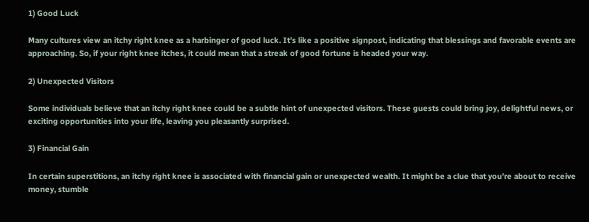1) Good Luck

Many cultures view an itchy right knee as a harbinger of good luck. It’s like a positive signpost, indicating that blessings and favorable events are approaching. So, if your right knee itches, it could mean that a streak of good fortune is headed your way.

2) Unexpected Visitors

Some individuals believe that an itchy right knee could be a subtle hint of unexpected visitors. These guests could bring joy, delightful news, or exciting opportunities into your life, leaving you pleasantly surprised.

3) Financial Gain

In certain superstitions, an itchy right knee is associated with financial gain or unexpected wealth. It might be a clue that you’re about to receive money, stumble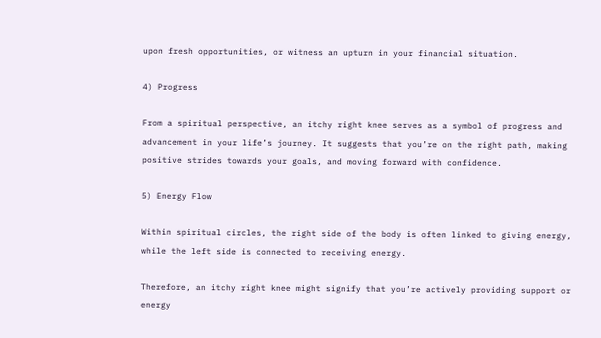upon fresh opportunities, or witness an upturn in your financial situation.

4) Progress

From a spiritual perspective, an itchy right knee serves as a symbol of progress and advancement in your life’s journey. It suggests that you’re on the right path, making positive strides towards your goals, and moving forward with confidence.

5) Energy Flow

Within spiritual circles, the right side of the body is often linked to giving energy, while the left side is connected to receiving energy.

Therefore, an itchy right knee might signify that you’re actively providing support or energy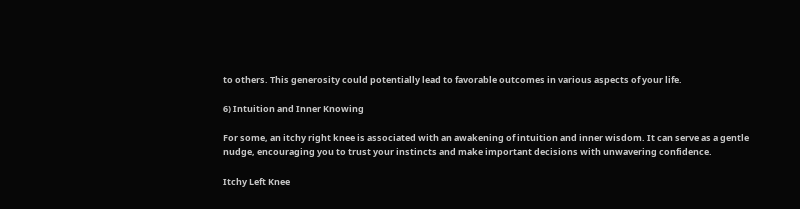to others. This generosity could potentially lead to favorable outcomes in various aspects of your life.

6) Intuition and Inner Knowing

For some, an itchy right knee is associated with an awakening of intuition and inner wisdom. It can serve as a gentle nudge, encouraging you to trust your instincts and make important decisions with unwavering confidence.

Itchy Left Knee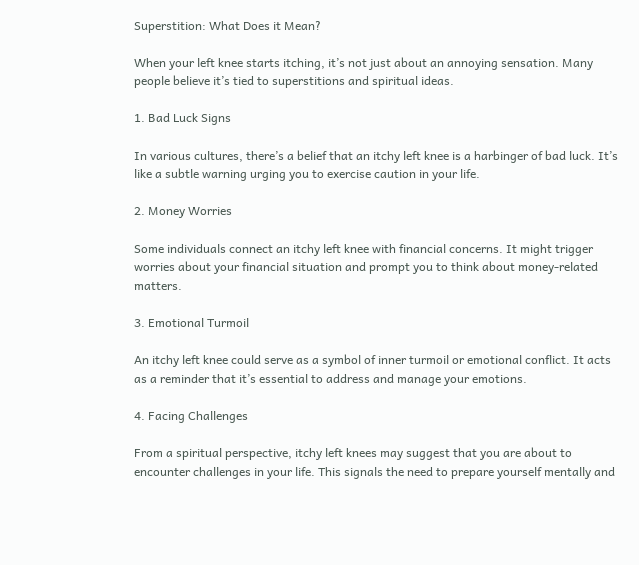Superstition: What Does it Mean?

When your left knee starts itching, it’s not just about an annoying sensation. Many people believe it’s tied to superstitions and spiritual ideas.

1. Bad Luck Signs

In various cultures, there’s a belief that an itchy left knee is a harbinger of bad luck. It’s like a subtle warning urging you to exercise caution in your life.

2. Money Worries

Some individuals connect an itchy left knee with financial concerns. It might trigger worries about your financial situation and prompt you to think about money-related matters.

3. Emotional Turmoil

An itchy left knee could serve as a symbol of inner turmoil or emotional conflict. It acts as a reminder that it’s essential to address and manage your emotions.

4. Facing Challenges

From a spiritual perspective, itchy left knees may suggest that you are about to encounter challenges in your life. This signals the need to prepare yourself mentally and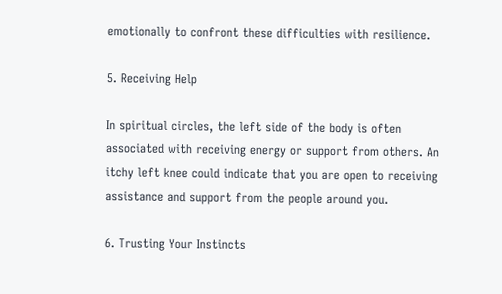emotionally to confront these difficulties with resilience.

5. Receiving Help

In spiritual circles, the left side of the body is often associated with receiving energy or support from others. An itchy left knee could indicate that you are open to receiving assistance and support from the people around you.

6. Trusting Your Instincts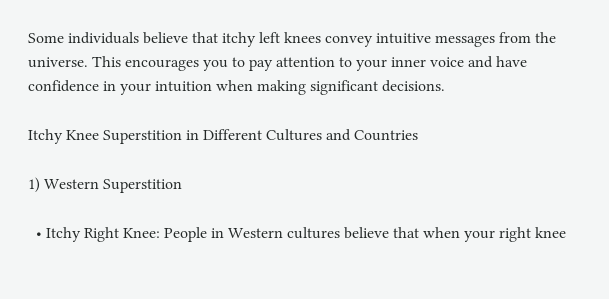Some individuals believe that itchy left knees convey intuitive messages from the universe. This encourages you to pay attention to your inner voice and have confidence in your intuition when making significant decisions.

Itchy Knee Superstition in Different Cultures and Countries

1) Western Superstition

  • Itchy Right Knee: People in Western cultures believe that when your right knee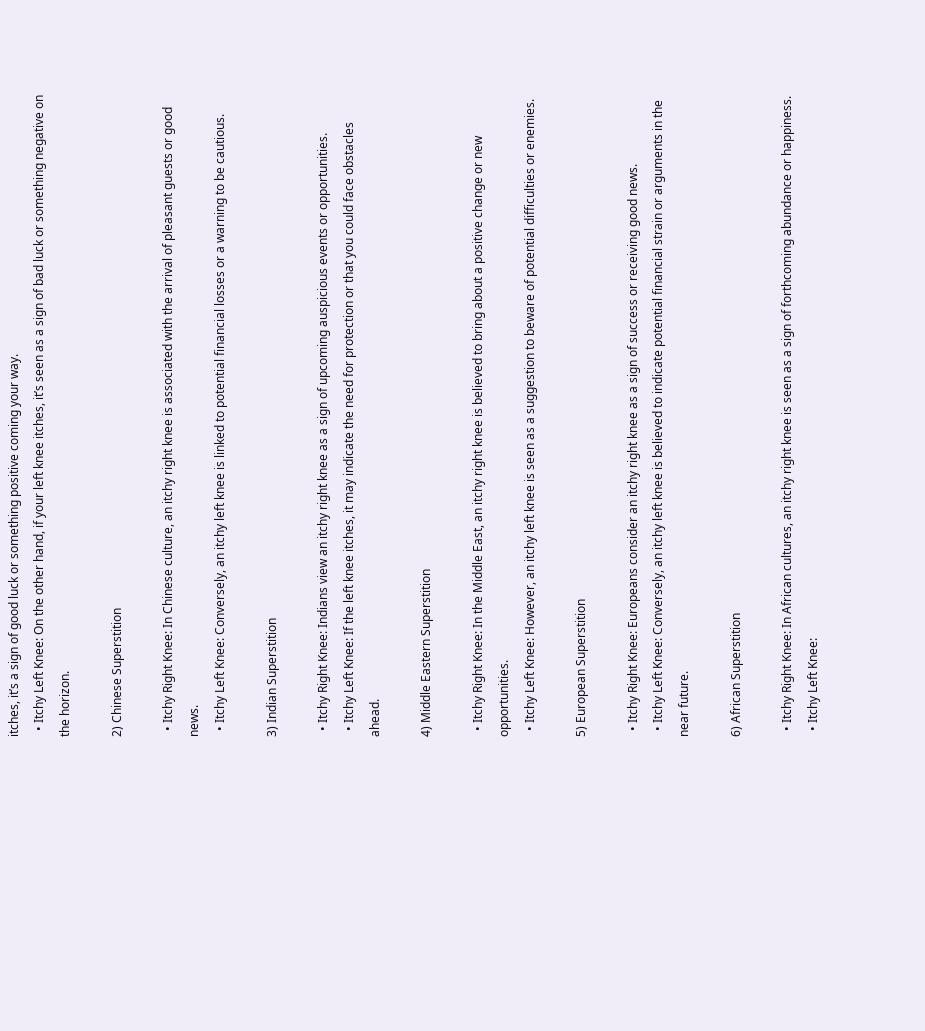itches, it’s a sign of good luck or something positive coming your way.
  • Itchy Left Knee: On the other hand, if your left knee itches, it’s seen as a sign of bad luck or something negative on the horizon.

2) Chinese Superstition

  • Itchy Right Knee: In Chinese culture, an itchy right knee is associated with the arrival of pleasant guests or good news.
  • Itchy Left Knee: Conversely, an itchy left knee is linked to potential financial losses or a warning to be cautious.

3) Indian Superstition

  • Itchy Right Knee: Indians view an itchy right knee as a sign of upcoming auspicious events or opportunities.
  • Itchy Left Knee: If the left knee itches, it may indicate the need for protection or that you could face obstacles ahead.

4) Middle Eastern Superstition

  • Itchy Right Knee: In the Middle East, an itchy right knee is believed to bring about a positive change or new opportunities.
  • Itchy Left Knee: However, an itchy left knee is seen as a suggestion to beware of potential difficulties or enemies.

5) European Superstition

  • Itchy Right Knee: Europeans consider an itchy right knee as a sign of success or receiving good news.
  • Itchy Left Knee: Conversely, an itchy left knee is believed to indicate potential financial strain or arguments in the near future.

6) African Superstition

  • Itchy Right Knee: In African cultures, an itchy right knee is seen as a sign of forthcoming abundance or happiness.
  • Itchy Left Knee: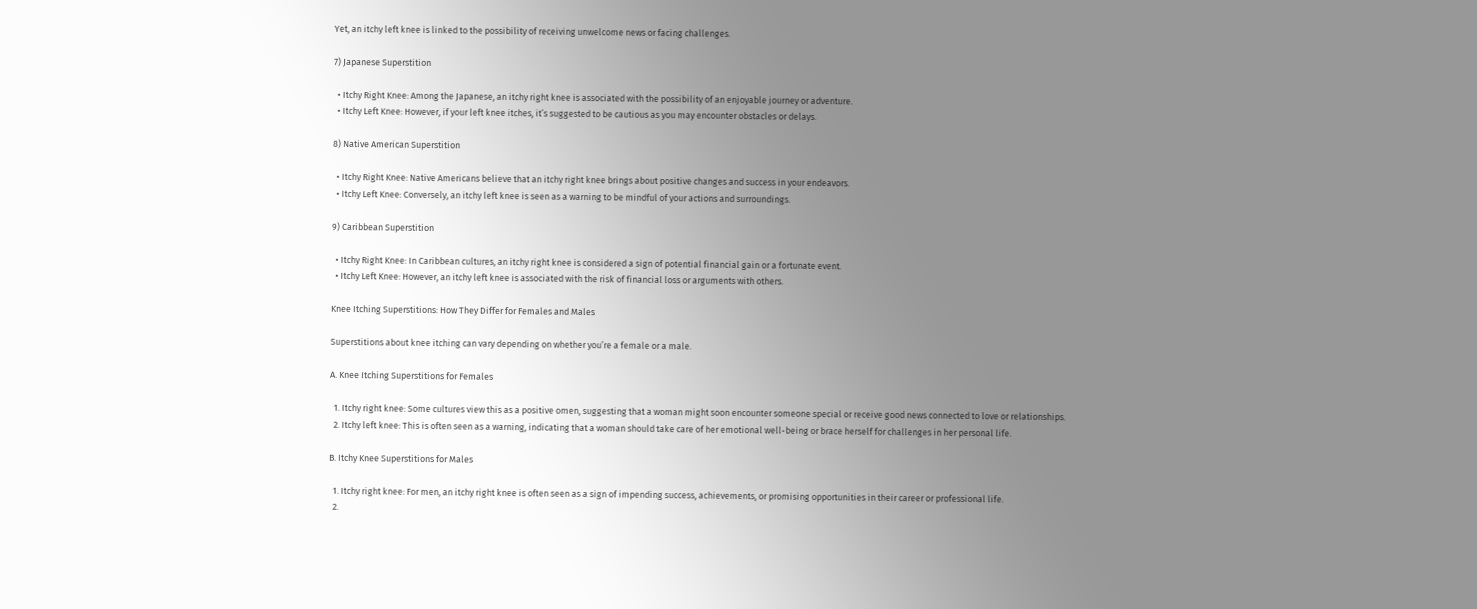Yet, an itchy left knee is linked to the possibility of receiving unwelcome news or facing challenges.

7) Japanese Superstition

  • Itchy Right Knee: Among the Japanese, an itchy right knee is associated with the possibility of an enjoyable journey or adventure.
  • Itchy Left Knee: However, if your left knee itches, it’s suggested to be cautious as you may encounter obstacles or delays.

8) Native American Superstition

  • Itchy Right Knee: Native Americans believe that an itchy right knee brings about positive changes and success in your endeavors.
  • Itchy Left Knee: Conversely, an itchy left knee is seen as a warning to be mindful of your actions and surroundings.

9) Caribbean Superstition

  • Itchy Right Knee: In Caribbean cultures, an itchy right knee is considered a sign of potential financial gain or a fortunate event.
  • Itchy Left Knee: However, an itchy left knee is associated with the risk of financial loss or arguments with others.

Knee Itching Superstitions: How They Differ for Females and Males

Superstitions about knee itching can vary depending on whether you’re a female or a male.

A. Knee Itching Superstitions for Females

  1. Itchy right knee: Some cultures view this as a positive omen, suggesting that a woman might soon encounter someone special or receive good news connected to love or relationships.
  2. Itchy left knee: This is often seen as a warning, indicating that a woman should take care of her emotional well-being or brace herself for challenges in her personal life.

B. Itchy Knee Superstitions for Males

  1. Itchy right knee: For men, an itchy right knee is often seen as a sign of impending success, achievements, or promising opportunities in their career or professional life.
  2.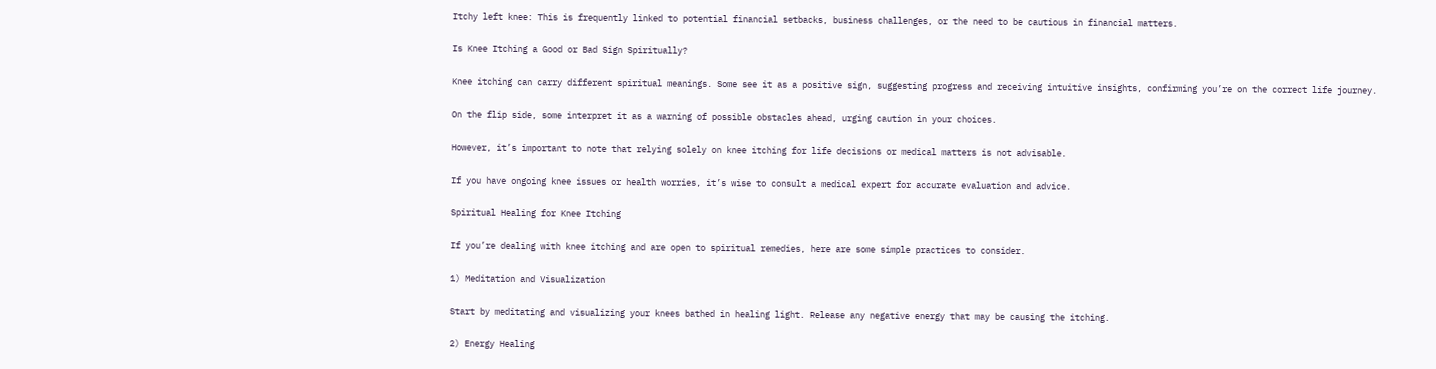Itchy left knee: This is frequently linked to potential financial setbacks, business challenges, or the need to be cautious in financial matters.

Is Knee Itching a Good or Bad Sign Spiritually?

Knee itching can carry different spiritual meanings. Some see it as a positive sign, suggesting progress and receiving intuitive insights, confirming you’re on the correct life journey.

On the flip side, some interpret it as a warning of possible obstacles ahead, urging caution in your choices.

However, it’s important to note that relying solely on knee itching for life decisions or medical matters is not advisable.

If you have ongoing knee issues or health worries, it’s wise to consult a medical expert for accurate evaluation and advice.

Spiritual Healing for Knee Itching

If you’re dealing with knee itching and are open to spiritual remedies, here are some simple practices to consider.

1) Meditation and Visualization

Start by meditating and visualizing your knees bathed in healing light. Release any negative energy that may be causing the itching.

2) Energy Healing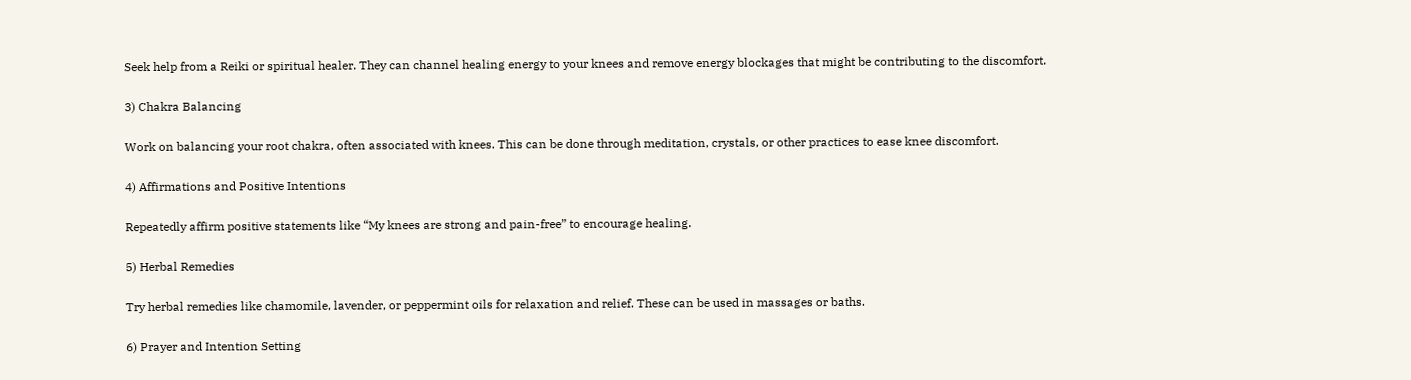Seek help from a Reiki or spiritual healer. They can channel healing energy to your knees and remove energy blockages that might be contributing to the discomfort.

3) Chakra Balancing

Work on balancing your root chakra, often associated with knees. This can be done through meditation, crystals, or other practices to ease knee discomfort.

4) Affirmations and Positive Intentions

Repeatedly affirm positive statements like “My knees are strong and pain-free” to encourage healing.

5) Herbal Remedies

Try herbal remedies like chamomile, lavender, or peppermint oils for relaxation and relief. These can be used in massages or baths.

6) Prayer and Intention Setting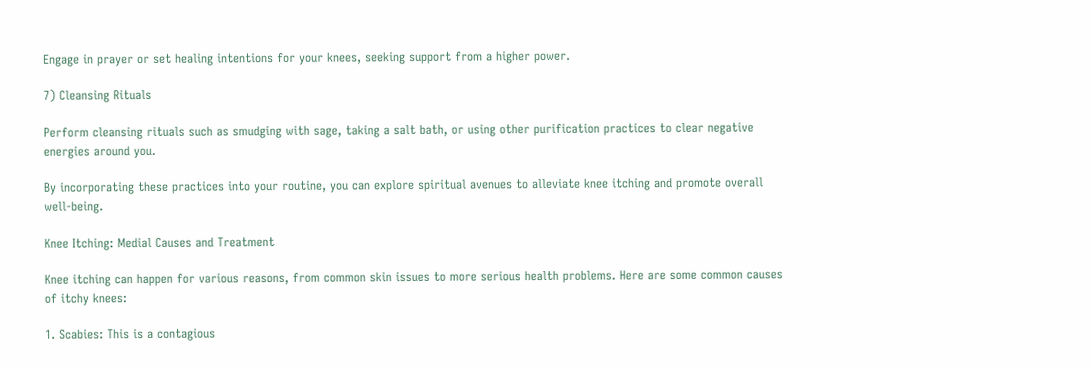Engage in prayer or set healing intentions for your knees, seeking support from a higher power.

7) Cleansing Rituals

Perform cleansing rituals such as smudging with sage, taking a salt bath, or using other purification practices to clear negative energies around you.

By incorporating these practices into your routine, you can explore spiritual avenues to alleviate knee itching and promote overall well-being.

Knee Itching: Medial Causes and Treatment

Knee itching can happen for various reasons, from common skin issues to more serious health problems. Here are some common causes of itchy knees:

1. Scabies: This is a contagious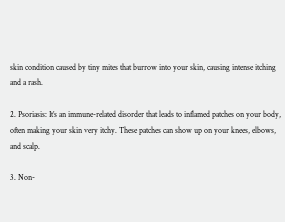skin condition caused by tiny mites that burrow into your skin, causing intense itching and a rash.

2. Psoriasis: It’s an immune-related disorder that leads to inflamed patches on your body, often making your skin very itchy. These patches can show up on your knees, elbows, and scalp.

3. Non-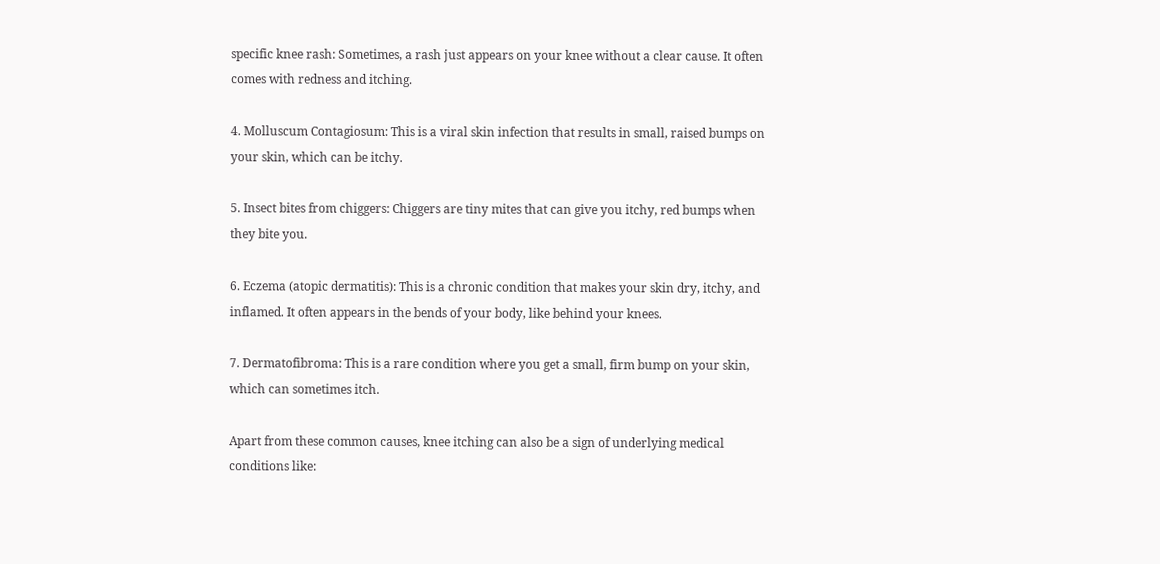specific knee rash: Sometimes, a rash just appears on your knee without a clear cause. It often comes with redness and itching.

4. Molluscum Contagiosum: This is a viral skin infection that results in small, raised bumps on your skin, which can be itchy.

5. Insect bites from chiggers: Chiggers are tiny mites that can give you itchy, red bumps when they bite you.

6. Eczema (atopic dermatitis): This is a chronic condition that makes your skin dry, itchy, and inflamed. It often appears in the bends of your body, like behind your knees.

7. Dermatofibroma: This is a rare condition where you get a small, firm bump on your skin, which can sometimes itch.

Apart from these common causes, knee itching can also be a sign of underlying medical conditions like: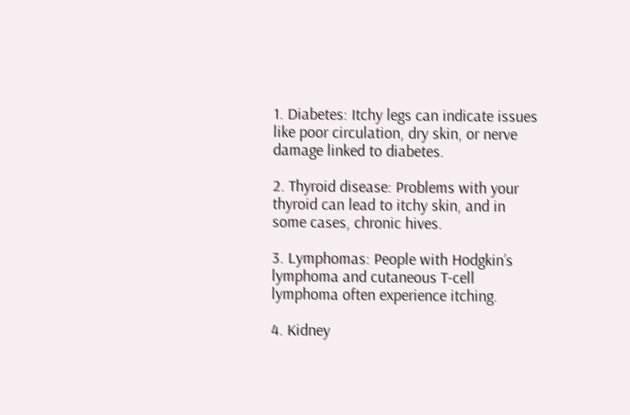1. Diabetes: Itchy legs can indicate issues like poor circulation, dry skin, or nerve damage linked to diabetes.

2. Thyroid disease: Problems with your thyroid can lead to itchy skin, and in some cases, chronic hives.

3. Lymphomas: People with Hodgkin’s lymphoma and cutaneous T-cell lymphoma often experience itching.

4. Kidney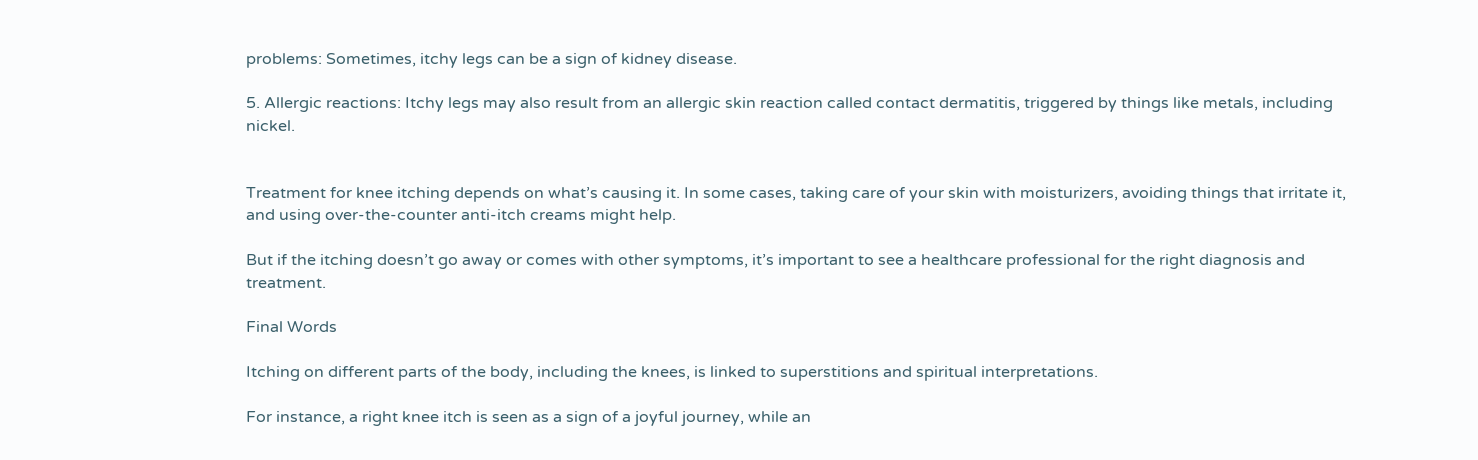problems: Sometimes, itchy legs can be a sign of kidney disease.

5. Allergic reactions: Itchy legs may also result from an allergic skin reaction called contact dermatitis, triggered by things like metals, including nickel.


Treatment for knee itching depends on what’s causing it. In some cases, taking care of your skin with moisturizers, avoiding things that irritate it, and using over-the-counter anti-itch creams might help.

But if the itching doesn’t go away or comes with other symptoms, it’s important to see a healthcare professional for the right diagnosis and treatment.

Final Words

Itching on different parts of the body, including the knees, is linked to superstitions and spiritual interpretations.

For instance, a right knee itch is seen as a sign of a joyful journey, while an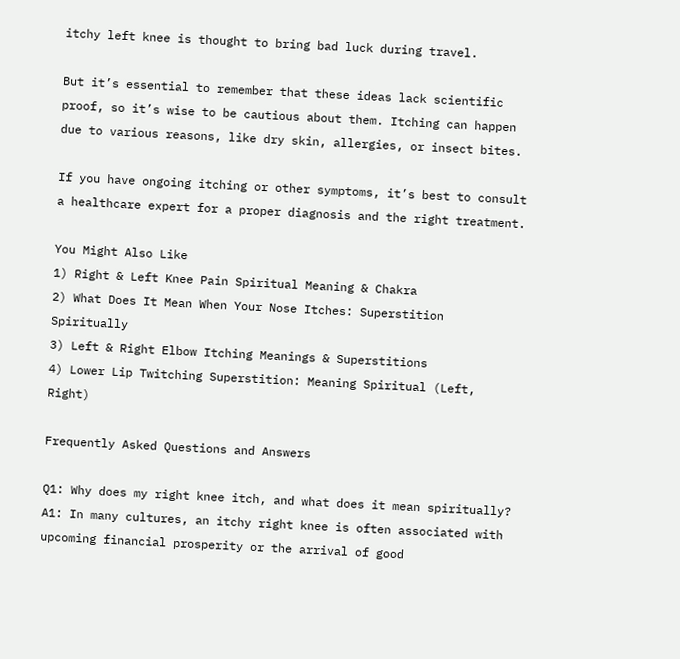itchy left knee is thought to bring bad luck during travel.

But it’s essential to remember that these ideas lack scientific proof, so it’s wise to be cautious about them. Itching can happen due to various reasons, like dry skin, allergies, or insect bites.

If you have ongoing itching or other symptoms, it’s best to consult a healthcare expert for a proper diagnosis and the right treatment.

You Might Also Like
1) Right & Left Knee Pain Spiritual Meaning & Chakra
2) What Does It Mean When Your Nose Itches: Superstition Spiritually
3) Left & Right Elbow Itching Meanings & Superstitions
4) Lower Lip Twitching Superstition: Meaning Spiritual (Left, Right)

Frequently Asked Questions and Answers

Q1: Why does my right knee itch, and what does it mean spiritually?
A1: In many cultures, an itchy right knee is often associated with upcoming financial prosperity or the arrival of good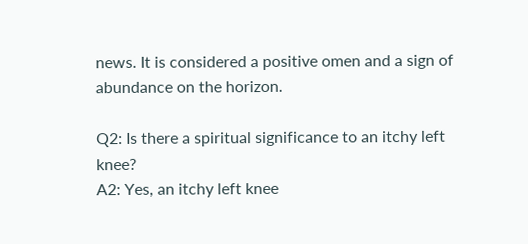news. It is considered a positive omen and a sign of abundance on the horizon.

Q2: Is there a spiritual significance to an itchy left knee?
A2: Yes, an itchy left knee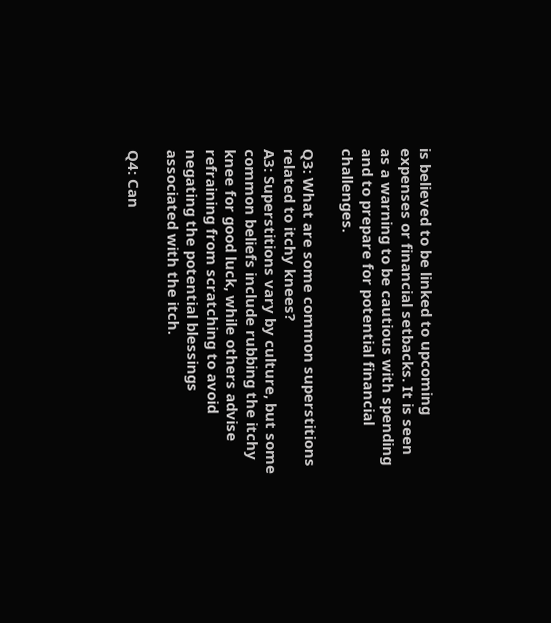is believed to be linked to upcoming expenses or financial setbacks. It is seen as a warning to be cautious with spending and to prepare for potential financial challenges.

Q3: What are some common superstitions related to itchy knees?
A3: Superstitions vary by culture, but some common beliefs include rubbing the itchy knee for good luck, while others advise refraining from scratching to avoid negating the potential blessings associated with the itch.

Q4: Can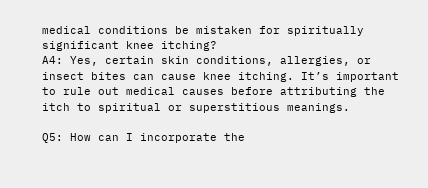medical conditions be mistaken for spiritually significant knee itching?
A4: Yes, certain skin conditions, allergies, or insect bites can cause knee itching. It’s important to rule out medical causes before attributing the itch to spiritual or superstitious meanings.

Q5: How can I incorporate the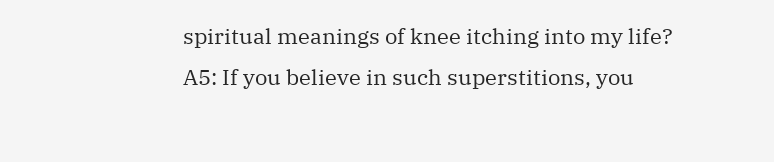spiritual meanings of knee itching into my life?
A5: If you believe in such superstitions, you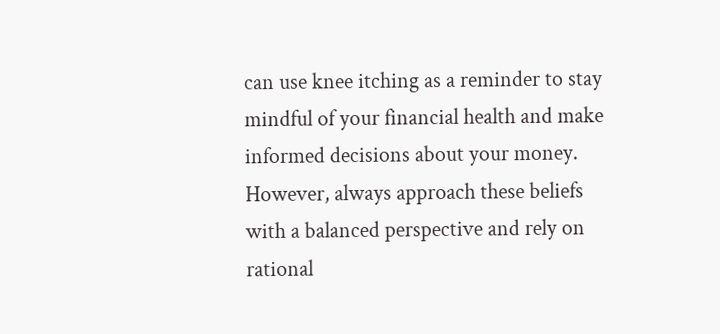can use knee itching as a reminder to stay mindful of your financial health and make informed decisions about your money. However, always approach these beliefs with a balanced perspective and rely on rational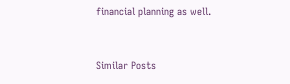financial planning as well.


Similar Posts